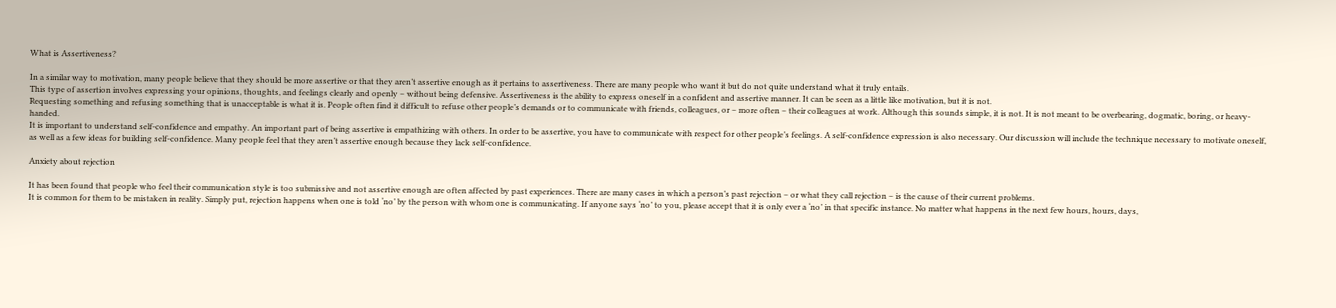What is Assertiveness?

In a similar way to motivation, many people believe that they should be more assertive or that they aren’t assertive enough as it pertains to assertiveness. There are many people who want it but do not quite understand what it truly entails.
This type of assertion involves expressing your opinions, thoughts, and feelings clearly and openly – without being defensive. Assertiveness is the ability to express oneself in a confident and assertive manner. It can be seen as a little like motivation, but it is not.
Requesting something and refusing something that is unacceptable is what it is. People often find it difficult to refuse other people’s demands or to communicate with friends, colleagues, or – more often – their colleagues at work. Although this sounds simple, it is not. It is not meant to be overbearing, dogmatic, boring, or heavy-handed.
It is important to understand self-confidence and empathy. An important part of being assertive is empathizing with others. In order to be assertive, you have to communicate with respect for other people’s feelings. A self-confidence expression is also necessary. Our discussion will include the technique necessary to motivate oneself, as well as a few ideas for building self-confidence. Many people feel that they aren’t assertive enough because they lack self-confidence.

Anxiety about rejection

It has been found that people who feel their communication style is too submissive and not assertive enough are often affected by past experiences. There are many cases in which a person’s past rejection – or what they call rejection – is the cause of their current problems.
It is common for them to be mistaken in reality. Simply put, rejection happens when one is told ‘no’ by the person with whom one is communicating. If anyone says ‘no’ to you, please accept that it is only ever a ‘no’ in that specific instance. No matter what happens in the next few hours, hours, days,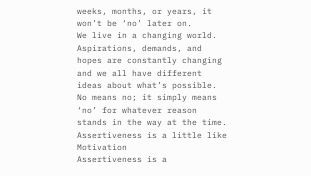weeks, months, or years, it won’t be ‘no’ later on.
We live in a changing world. Aspirations, demands, and hopes are constantly changing and we all have different ideas about what’s possible. No means no; it simply means ‘no’ for whatever reason stands in the way at the time.
Assertiveness is a little like Motivation
Assertiveness is a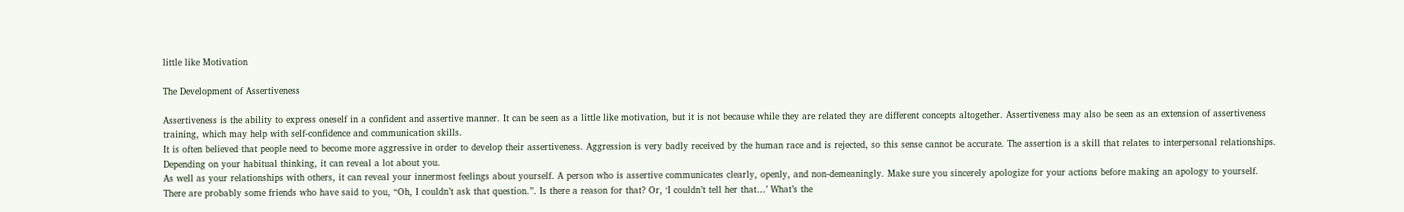little like Motivation

The Development of Assertiveness

Assertiveness is the ability to express oneself in a confident and assertive manner. It can be seen as a little like motivation, but it is not because while they are related they are different concepts altogether. Assertiveness may also be seen as an extension of assertiveness training, which may help with self-confidence and communication skills.
It is often believed that people need to become more aggressive in order to develop their assertiveness. Aggression is very badly received by the human race and is rejected, so this sense cannot be accurate. The assertion is a skill that relates to interpersonal relationships. Depending on your habitual thinking, it can reveal a lot about you.
As well as your relationships with others, it can reveal your innermost feelings about yourself. A person who is assertive communicates clearly, openly, and non-demeaningly. Make sure you sincerely apologize for your actions before making an apology to yourself.
There are probably some friends who have said to you, “Oh, I couldn’t ask that question.”. Is there a reason for that? Or, ‘I couldn’t tell her that…’ What’s the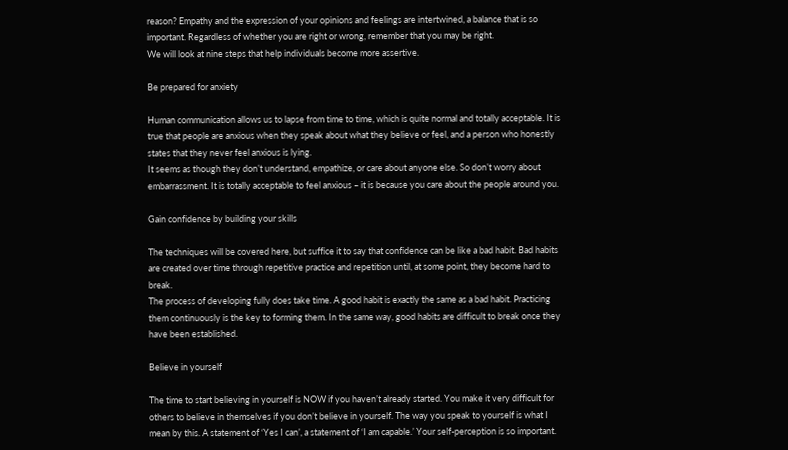reason? Empathy and the expression of your opinions and feelings are intertwined, a balance that is so important. Regardless of whether you are right or wrong, remember that you may be right.
We will look at nine steps that help individuals become more assertive.

Be prepared for anxiety

Human communication allows us to lapse from time to time, which is quite normal and totally acceptable. It is true that people are anxious when they speak about what they believe or feel, and a person who honestly states that they never feel anxious is lying.
It seems as though they don’t understand, empathize, or care about anyone else. So don’t worry about embarrassment. It is totally acceptable to feel anxious – it is because you care about the people around you.

Gain confidence by building your skills

The techniques will be covered here, but suffice it to say that confidence can be like a bad habit. Bad habits are created over time through repetitive practice and repetition until, at some point, they become hard to break.
The process of developing fully does take time. A good habit is exactly the same as a bad habit. Practicing them continuously is the key to forming them. In the same way, good habits are difficult to break once they have been established.

Believe in yourself

The time to start believing in yourself is NOW if you haven’t already started. You make it very difficult for others to believe in themselves if you don’t believe in yourself. The way you speak to yourself is what I mean by this. A statement of ‘Yes I can’, a statement of ‘I am capable.’ Your self-perception is so important.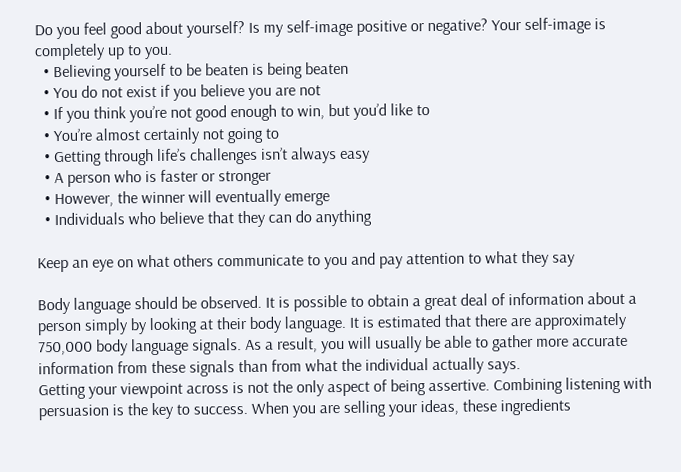Do you feel good about yourself? Is my self-image positive or negative? Your self-image is completely up to you.
  • Believing yourself to be beaten is being beaten
  • You do not exist if you believe you are not
  • If you think you’re not good enough to win, but you’d like to
  • You’re almost certainly not going to
  • Getting through life’s challenges isn’t always easy
  • A person who is faster or stronger
  • However, the winner will eventually emerge
  • Individuals who believe that they can do anything

Keep an eye on what others communicate to you and pay attention to what they say

Body language should be observed. It is possible to obtain a great deal of information about a person simply by looking at their body language. It is estimated that there are approximately 750,000 body language signals. As a result, you will usually be able to gather more accurate information from these signals than from what the individual actually says.
Getting your viewpoint across is not the only aspect of being assertive. Combining listening with persuasion is the key to success. When you are selling your ideas, these ingredients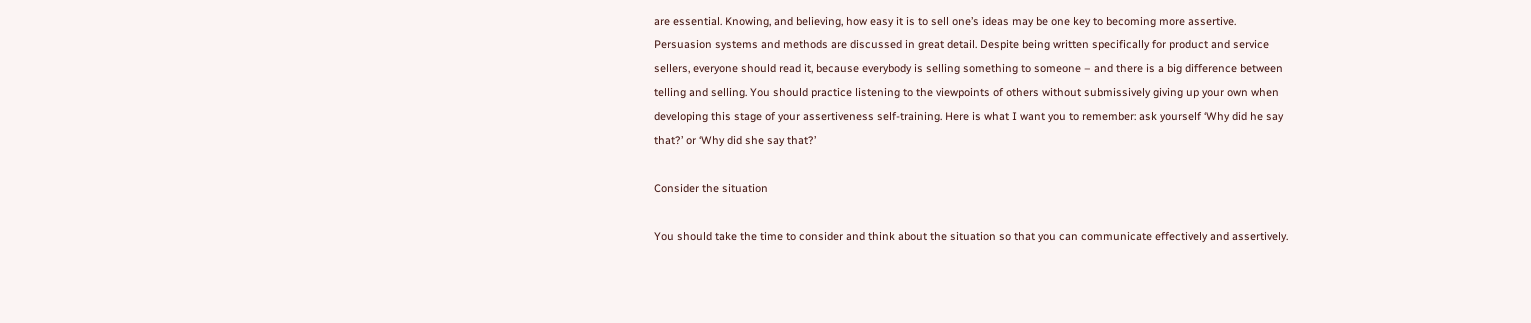are essential. Knowing, and believing, how easy it is to sell one’s ideas may be one key to becoming more assertive.
Persuasion systems and methods are discussed in great detail. Despite being written specifically for product and service sellers, everyone should read it, because everybody is selling something to someone – and there is a big difference between telling and selling. You should practice listening to the viewpoints of others without submissively giving up your own when developing this stage of your assertiveness self-training. Here is what I want you to remember: ask yourself ‘Why did he say that?’ or ‘Why did she say that?’

Consider the situation

You should take the time to consider and think about the situation so that you can communicate effectively and assertively.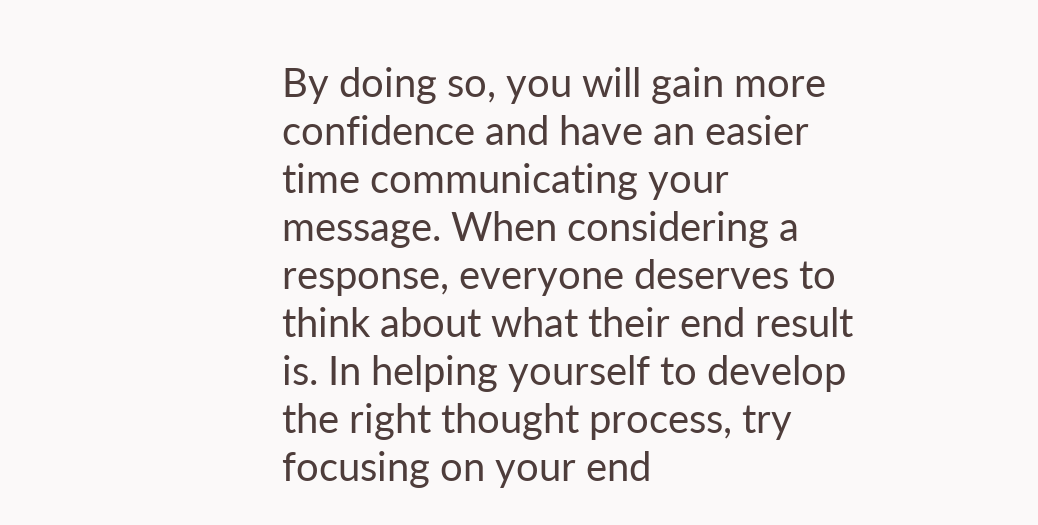By doing so, you will gain more confidence and have an easier time communicating your message. When considering a response, everyone deserves to think about what their end result is. In helping yourself to develop the right thought process, try focusing on your end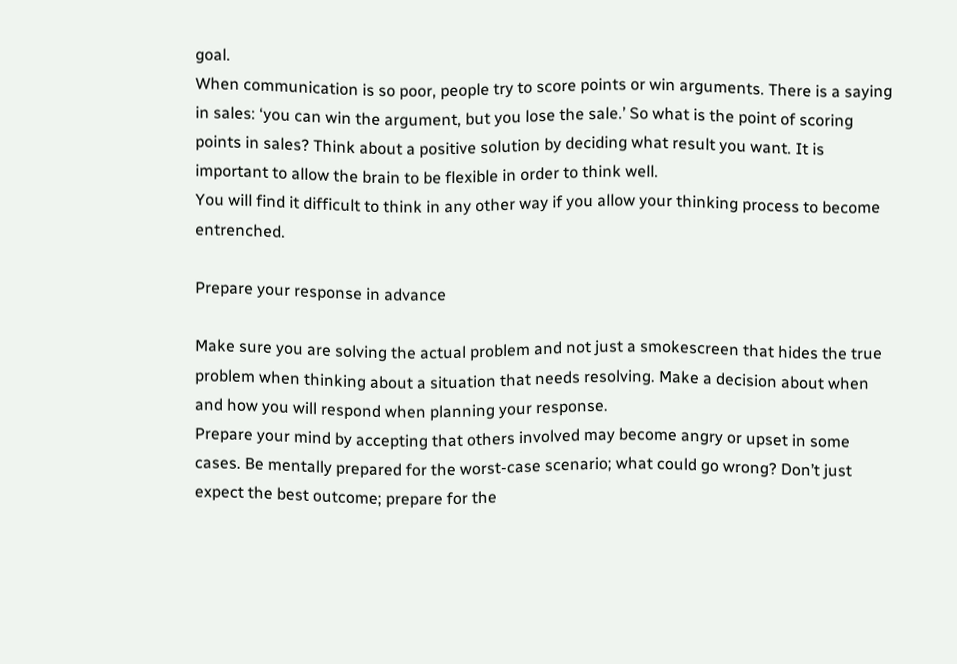goal.
When communication is so poor, people try to score points or win arguments. There is a saying in sales: ‘you can win the argument, but you lose the sale.’ So what is the point of scoring points in sales? Think about a positive solution by deciding what result you want. It is important to allow the brain to be flexible in order to think well.
You will find it difficult to think in any other way if you allow your thinking process to become entrenched.

Prepare your response in advance

Make sure you are solving the actual problem and not just a smokescreen that hides the true problem when thinking about a situation that needs resolving. Make a decision about when and how you will respond when planning your response.
Prepare your mind by accepting that others involved may become angry or upset in some cases. Be mentally prepared for the worst-case scenario; what could go wrong? Don’t just expect the best outcome; prepare for the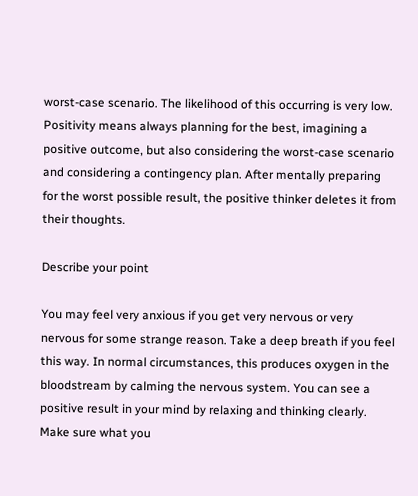worst-case scenario. The likelihood of this occurring is very low.
Positivity means always planning for the best, imagining a positive outcome, but also considering the worst-case scenario and considering a contingency plan. After mentally preparing for the worst possible result, the positive thinker deletes it from their thoughts.

Describe your point

You may feel very anxious if you get very nervous or very nervous for some strange reason. Take a deep breath if you feel this way. In normal circumstances, this produces oxygen in the bloodstream by calming the nervous system. You can see a positive result in your mind by relaxing and thinking clearly. Make sure what you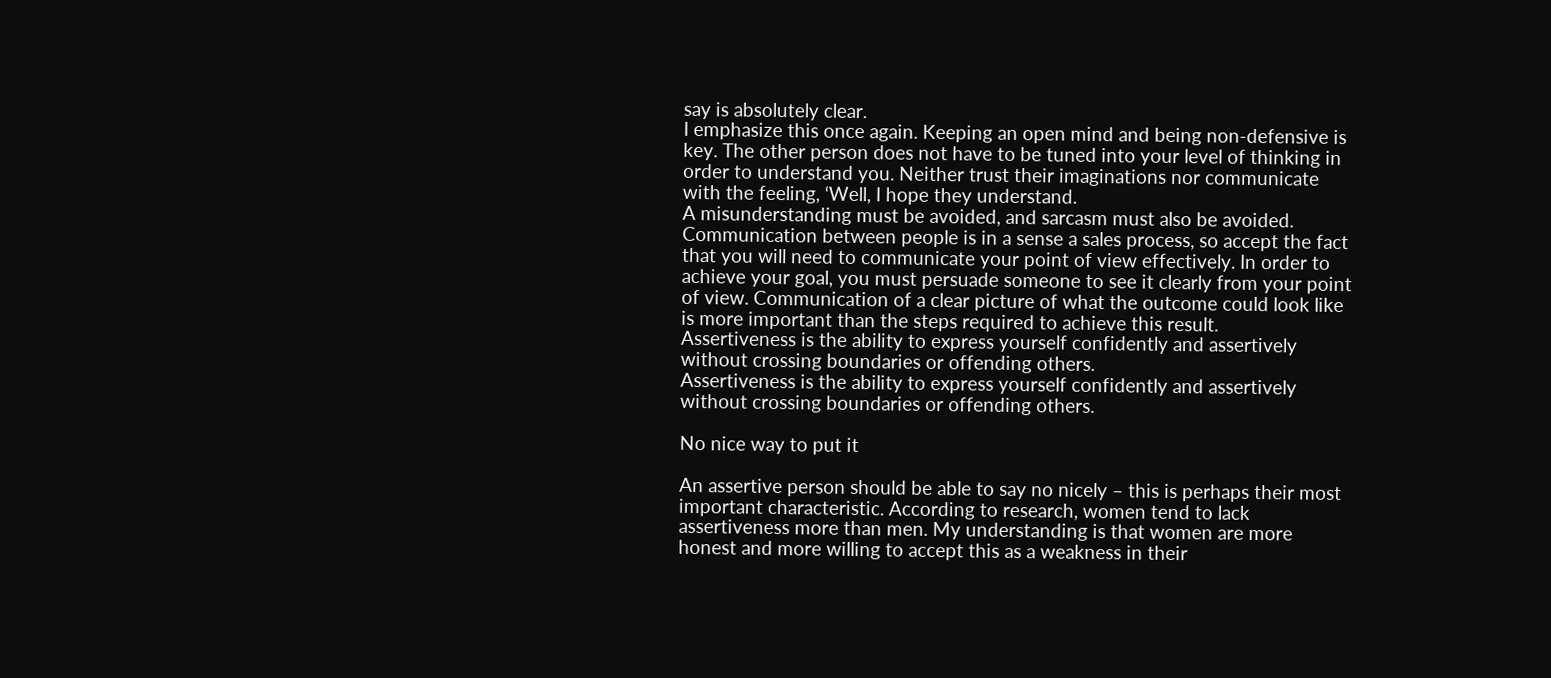say is absolutely clear.
I emphasize this once again. Keeping an open mind and being non-defensive is key. The other person does not have to be tuned into your level of thinking in order to understand you. Neither trust their imaginations nor communicate with the feeling, ‘Well, I hope they understand.
A misunderstanding must be avoided, and sarcasm must also be avoided. Communication between people is in a sense a sales process, so accept the fact that you will need to communicate your point of view effectively. In order to achieve your goal, you must persuade someone to see it clearly from your point of view. Communication of a clear picture of what the outcome could look like is more important than the steps required to achieve this result.
Assertiveness is the ability to express yourself confidently and assertively without crossing boundaries or offending others.
Assertiveness is the ability to express yourself confidently and assertively without crossing boundaries or offending others.

No nice way to put it

An assertive person should be able to say no nicely – this is perhaps their most important characteristic. According to research, women tend to lack assertiveness more than men. My understanding is that women are more honest and more willing to accept this as a weakness in their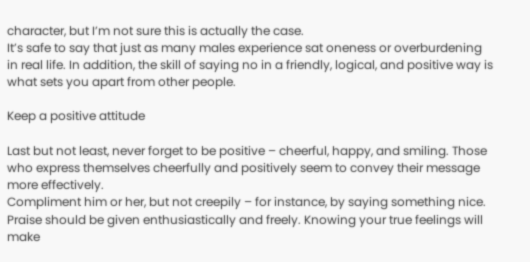character, but I’m not sure this is actually the case.
It’s safe to say that just as many males experience sat oneness or overburdening in real life. In addition, the skill of saying no in a friendly, logical, and positive way is what sets you apart from other people.

Keep a positive attitude

Last but not least, never forget to be positive – cheerful, happy, and smiling. Those who express themselves cheerfully and positively seem to convey their message more effectively.
Compliment him or her, but not creepily – for instance, by saying something nice. Praise should be given enthusiastically and freely. Knowing your true feelings will make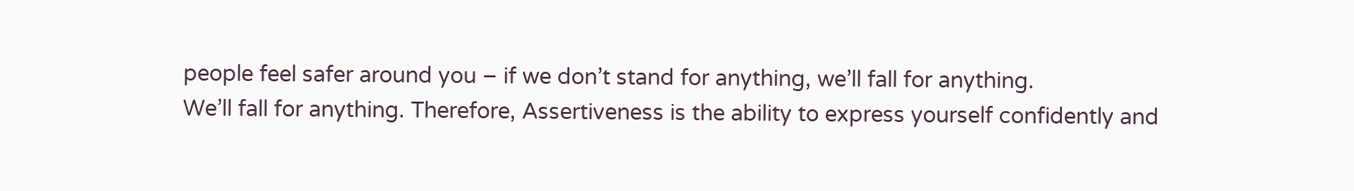people feel safer around you – if we don’t stand for anything, we’ll fall for anything.
We’ll fall for anything. Therefore, Assertiveness is the ability to express yourself confidently and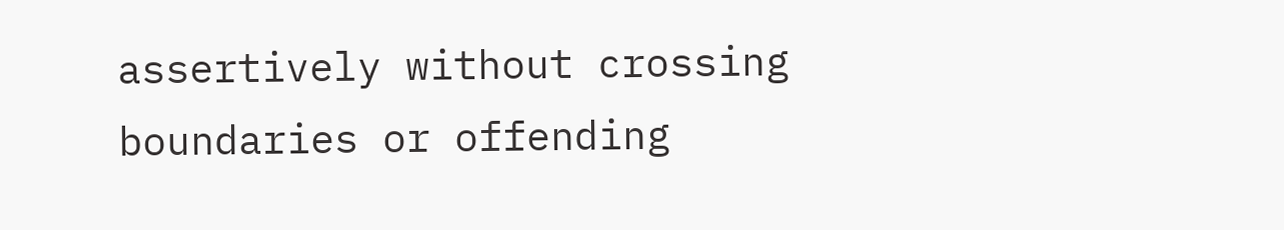assertively without crossing boundaries or offending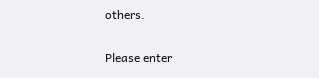others.


Please enter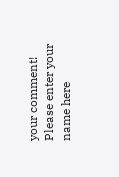your comment!
Please enter your name here